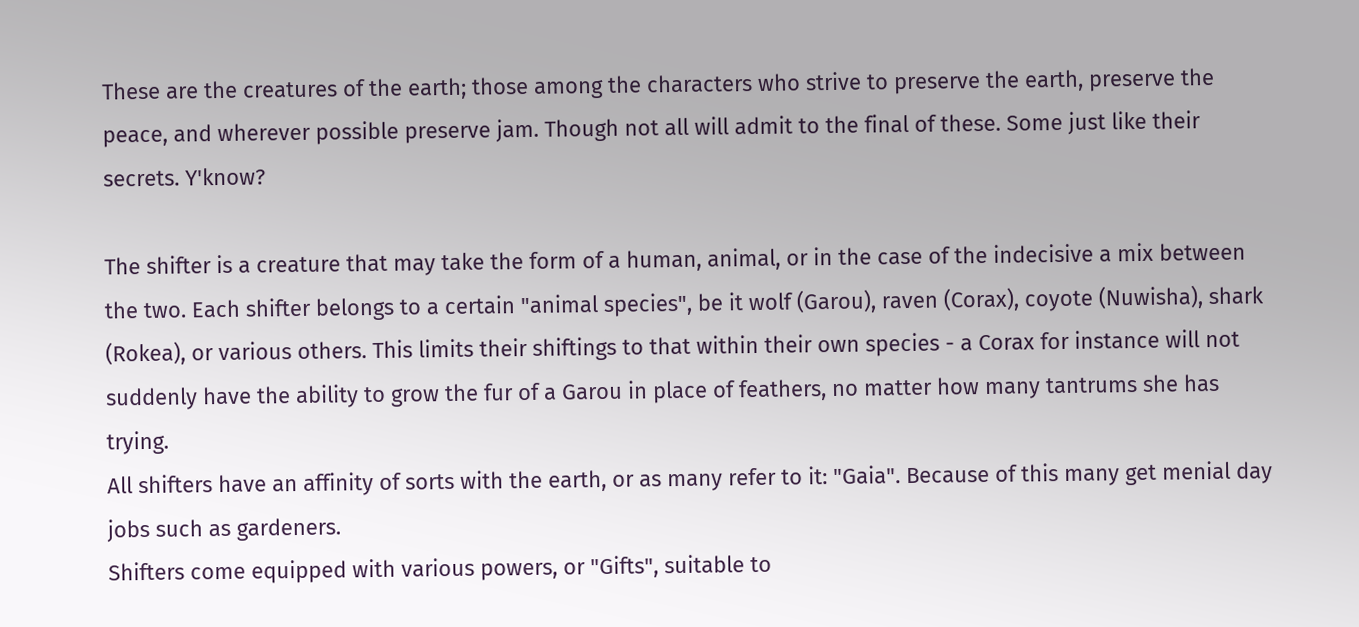These are the creatures of the earth; those among the characters who strive to preserve the earth, preserve the peace, and wherever possible preserve jam. Though not all will admit to the final of these. Some just like their secrets. Y'know?

The shifter is a creature that may take the form of a human, animal, or in the case of the indecisive a mix between the two. Each shifter belongs to a certain "animal species", be it wolf (Garou), raven (Corax), coyote (Nuwisha), shark (Rokea), or various others. This limits their shiftings to that within their own species - a Corax for instance will not suddenly have the ability to grow the fur of a Garou in place of feathers, no matter how many tantrums she has trying.
All shifters have an affinity of sorts with the earth, or as many refer to it: "Gaia". Because of this many get menial day jobs such as gardeners.
Shifters come equipped with various powers, or "Gifts", suitable to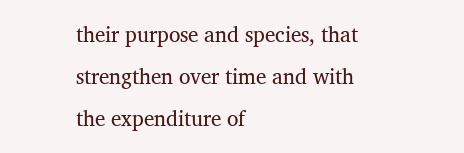their purpose and species, that strengthen over time and with the expenditure of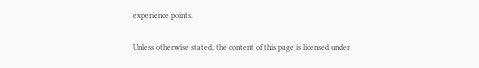experience points.

Unless otherwise stated, the content of this page is licensed under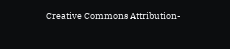Creative Commons Attribution-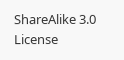ShareAlike 3.0 License